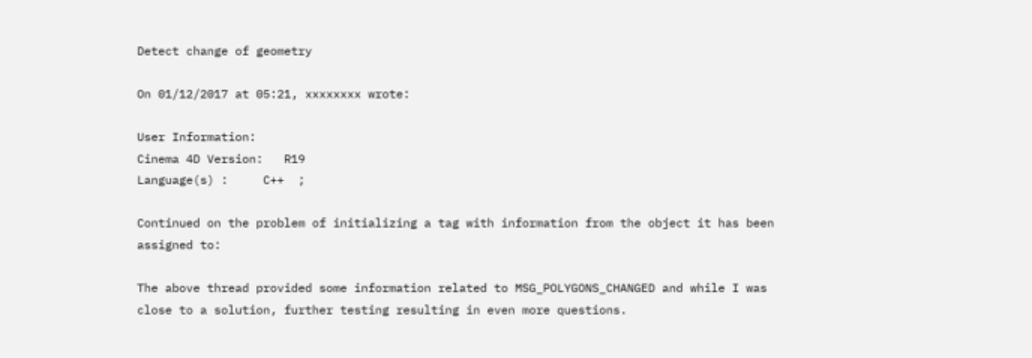Detect change of geometry

On 01/12/2017 at 05:21, xxxxxxxx wrote:

User Information:
Cinema 4D Version:   R19
Language(s) :     C++  ;

Continued on the problem of initializing a tag with information from the object it has been assigned to:

The above thread provided some information related to MSG_POLYGONS_CHANGED and while I was close to a solution, further testing resulting in even more questions.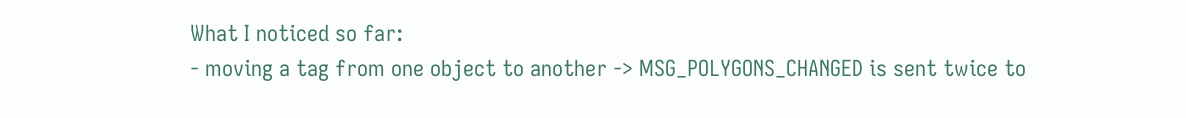What I noticed so far:
- moving a tag from one object to another -> MSG_POLYGONS_CHANGED is sent twice to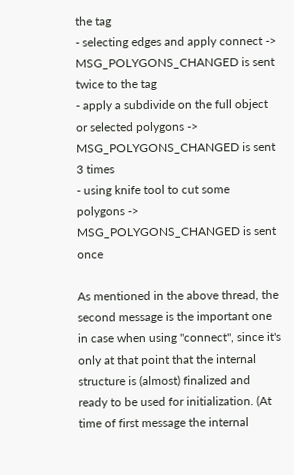the tag
- selecting edges and apply connect -> MSG_POLYGONS_CHANGED is sent twice to the tag
- apply a subdivide on the full object or selected polygons -> MSG_POLYGONS_CHANGED is sent 3 times
- using knife tool to cut some polygons -> MSG_POLYGONS_CHANGED is sent once

As mentioned in the above thread, the second message is the important one in case when using "connect", since it's only at that point that the internal structure is (almost) finalized and ready to be used for initialization. (At time of first message the internal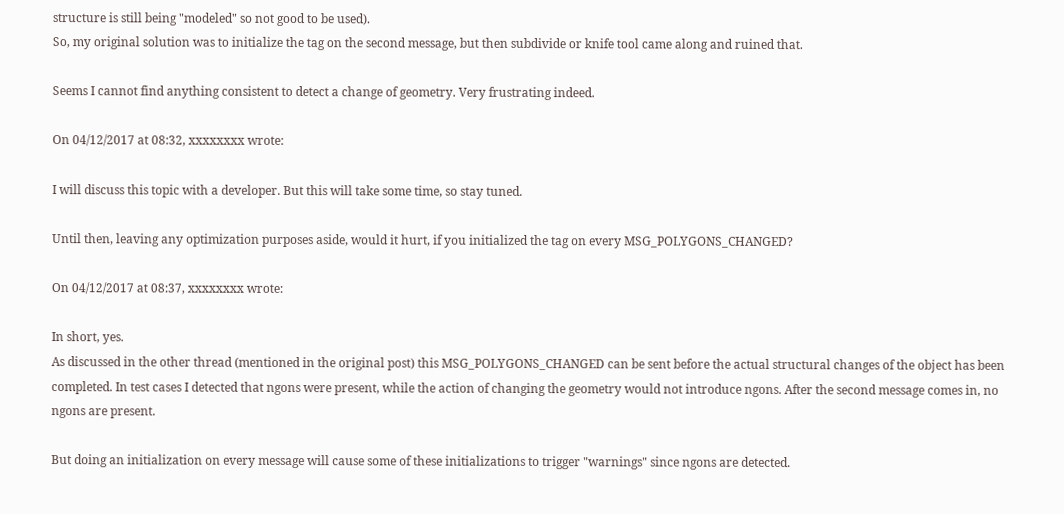structure is still being "modeled" so not good to be used).
So, my original solution was to initialize the tag on the second message, but then subdivide or knife tool came along and ruined that.

Seems I cannot find anything consistent to detect a change of geometry. Very frustrating indeed.

On 04/12/2017 at 08:32, xxxxxxxx wrote:

I will discuss this topic with a developer. But this will take some time, so stay tuned.

Until then, leaving any optimization purposes aside, would it hurt, if you initialized the tag on every MSG_POLYGONS_CHANGED?

On 04/12/2017 at 08:37, xxxxxxxx wrote:

In short, yes.
As discussed in the other thread (mentioned in the original post) this MSG_POLYGONS_CHANGED can be sent before the actual structural changes of the object has been completed. In test cases I detected that ngons were present, while the action of changing the geometry would not introduce ngons. After the second message comes in, no ngons are present.

But doing an initialization on every message will cause some of these initializations to trigger "warnings" since ngons are detected.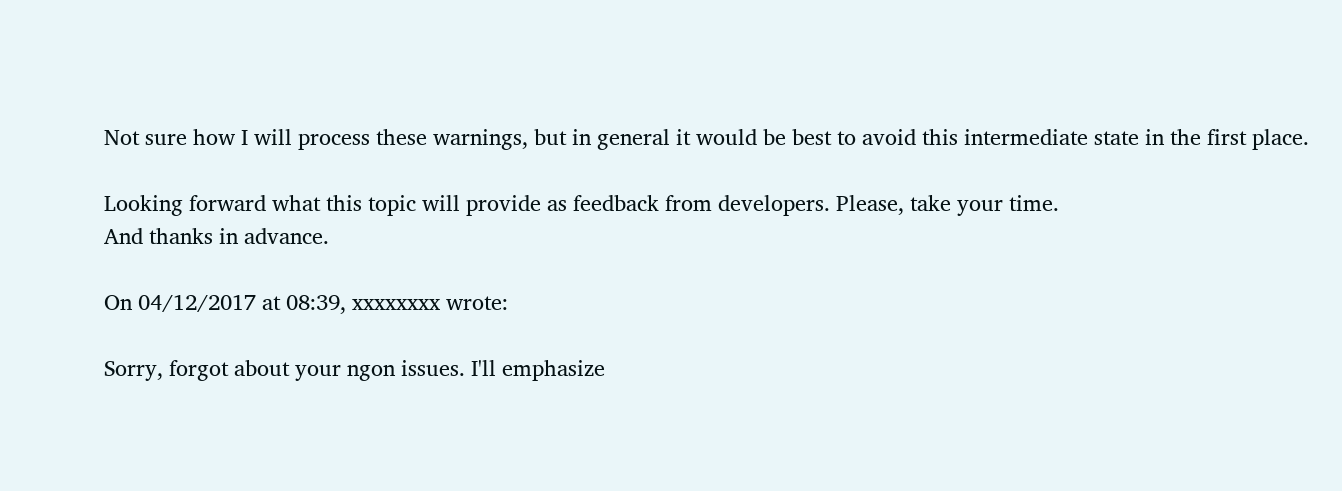Not sure how I will process these warnings, but in general it would be best to avoid this intermediate state in the first place.

Looking forward what this topic will provide as feedback from developers. Please, take your time.
And thanks in advance.

On 04/12/2017 at 08:39, xxxxxxxx wrote:

Sorry, forgot about your ngon issues. I'll emphasize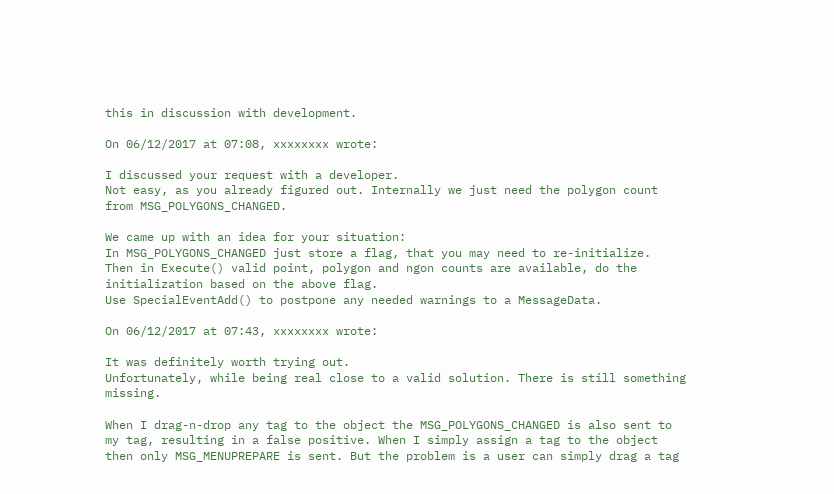this in discussion with development.

On 06/12/2017 at 07:08, xxxxxxxx wrote:

I discussed your request with a developer.
Not easy, as you already figured out. Internally we just need the polygon count from MSG_POLYGONS_CHANGED.

We came up with an idea for your situation:
In MSG_POLYGONS_CHANGED just store a flag, that you may need to re-initialize.
Then in Execute() valid point, polygon and ngon counts are available, do the initialization based on the above flag.
Use SpecialEventAdd() to postpone any needed warnings to a MessageData.

On 06/12/2017 at 07:43, xxxxxxxx wrote:

It was definitely worth trying out.
Unfortunately, while being real close to a valid solution. There is still something missing.

When I drag-n-drop any tag to the object the MSG_POLYGONS_CHANGED is also sent to my tag, resulting in a false positive. When I simply assign a tag to the object then only MSG_MENUPREPARE is sent. But the problem is a user can simply drag a tag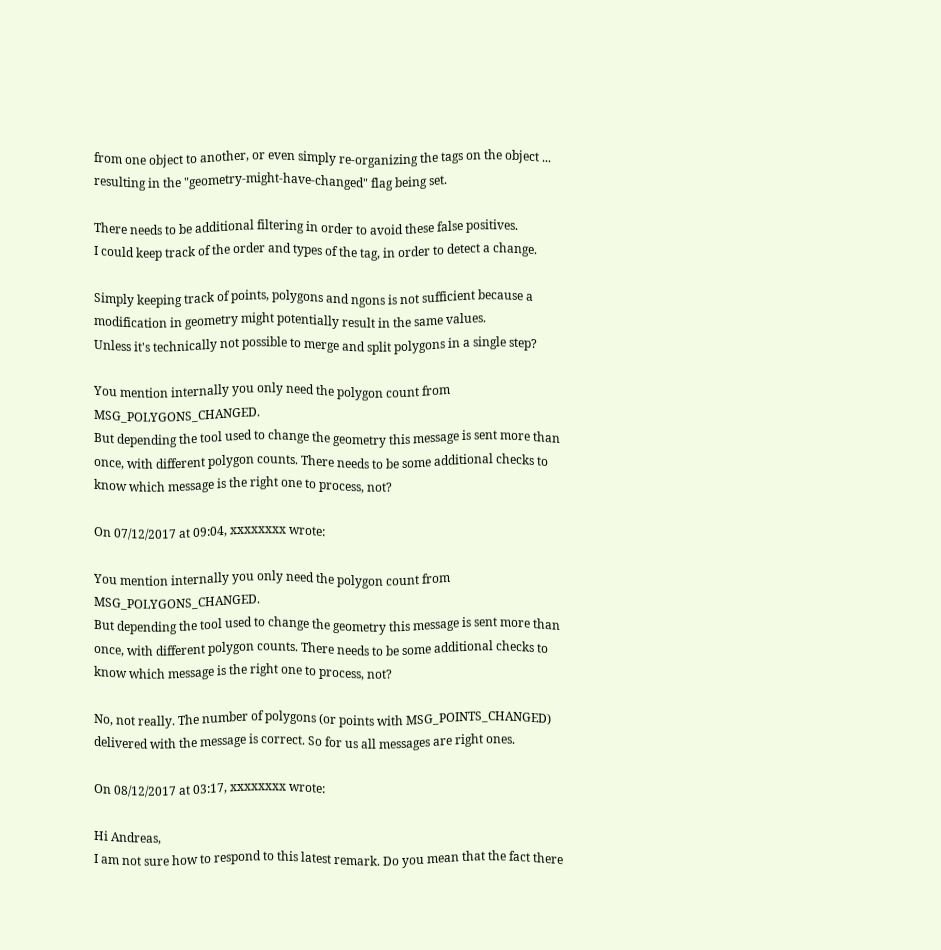from one object to another, or even simply re-organizing the tags on the object ... resulting in the "geometry-might-have-changed" flag being set.

There needs to be additional filtering in order to avoid these false positives.
I could keep track of the order and types of the tag, in order to detect a change.

Simply keeping track of points, polygons and ngons is not sufficient because a modification in geometry might potentially result in the same values.
Unless it's technically not possible to merge and split polygons in a single step?

You mention internally you only need the polygon count from MSG_POLYGONS_CHANGED.
But depending the tool used to change the geometry this message is sent more than once, with different polygon counts. There needs to be some additional checks to know which message is the right one to process, not?

On 07/12/2017 at 09:04, xxxxxxxx wrote:

You mention internally you only need the polygon count from MSG_POLYGONS_CHANGED.
But depending the tool used to change the geometry this message is sent more than once, with different polygon counts. There needs to be some additional checks to know which message is the right one to process, not?

No, not really. The number of polygons (or points with MSG_POINTS_CHANGED) delivered with the message is correct. So for us all messages are right ones.

On 08/12/2017 at 03:17, xxxxxxxx wrote:

Hi Andreas,
I am not sure how to respond to this latest remark. Do you mean that the fact there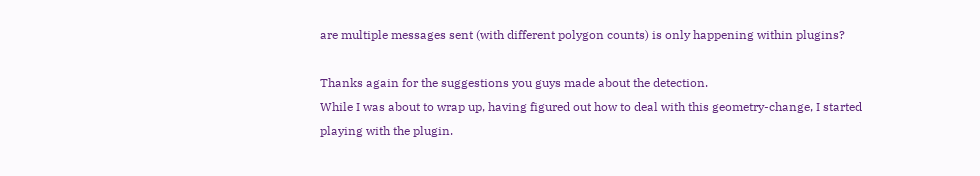are multiple messages sent (with different polygon counts) is only happening within plugins?

Thanks again for the suggestions you guys made about the detection.
While I was about to wrap up, having figured out how to deal with this geometry-change, I started playing with the plugin.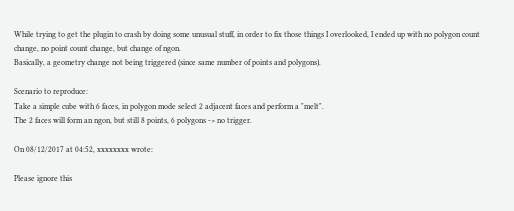While trying to get the plugin to crash by doing some unusual stuff, in order to fix those things I overlooked, I ended up with no polygon count change, no point count change, but change of ngon.
Basically, a geometry change not being triggered (since same number of points and polygons).

Scenario to reproduce:
Take a simple cube with 6 faces, in polygon mode select 2 adjacent faces and perform a "melt".
The 2 faces will form an ngon, but still 8 points, 6 polygons -> no trigger.

On 08/12/2017 at 04:52, xxxxxxxx wrote:

Please ignore this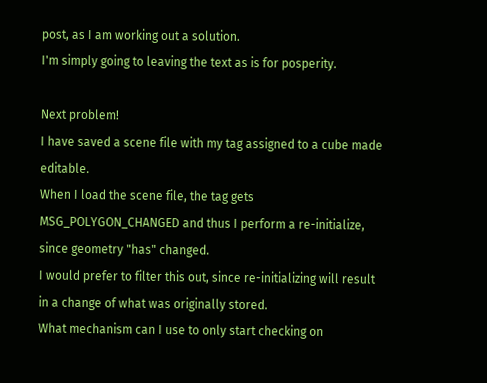post, as I am working out a solution.
I'm simply going to leaving the text as is for posperity.

Next problem!
I have saved a scene file with my tag assigned to a cube made editable.
When I load the scene file, the tag gets MSG_POLYGON_CHANGED and thus I perform a re-initialize, since geometry "has" changed.
I would prefer to filter this out, since re-initializing will result in a change of what was originally stored.
What mechanism can I use to only start checking on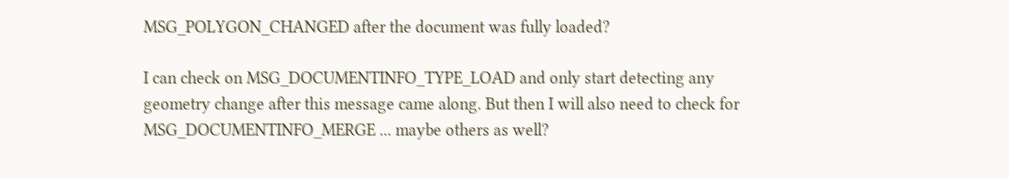MSG_POLYGON_CHANGED after the document was fully loaded?

I can check on MSG_DOCUMENTINFO_TYPE_LOAD and only start detecting any geometry change after this message came along. But then I will also need to check for MSG_DOCUMENTINFO_MERGE ... maybe others as well?